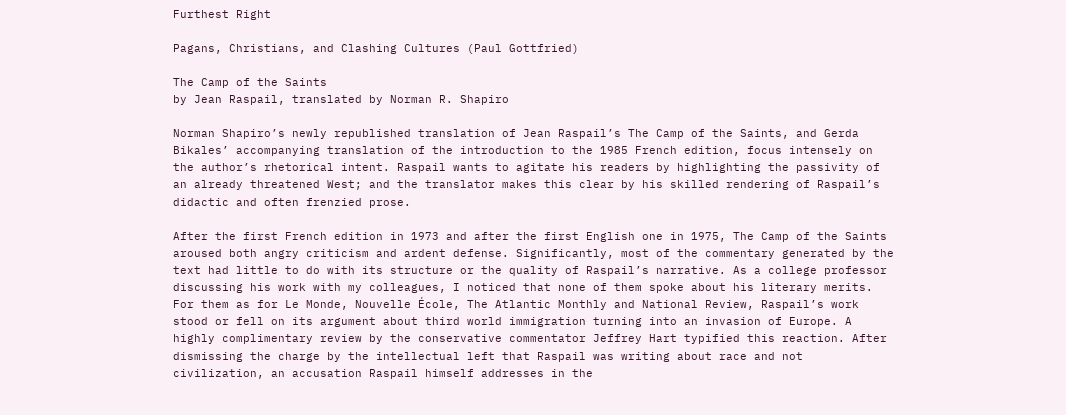Furthest Right

Pagans, Christians, and Clashing Cultures (Paul Gottfried)

The Camp of the Saints
by Jean Raspail, translated by Norman R. Shapiro

Norman Shapiro’s newly republished translation of Jean Raspail’s The Camp of the Saints, and Gerda Bikales’ accompanying translation of the introduction to the 1985 French edition, focus intensely on the author’s rhetorical intent. Raspail wants to agitate his readers by highlighting the passivity of an already threatened West; and the translator makes this clear by his skilled rendering of Raspail’s didactic and often frenzied prose.

After the first French edition in 1973 and after the first English one in 1975, The Camp of the Saints aroused both angry criticism and ardent defense. Significantly, most of the commentary generated by the text had little to do with its structure or the quality of Raspail’s narrative. As a college professor discussing his work with my colleagues, I noticed that none of them spoke about his literary merits. For them as for Le Monde, Nouvelle École, The Atlantic Monthly and National Review, Raspail’s work stood or fell on its argument about third world immigration turning into an invasion of Europe. A highly complimentary review by the conservative commentator Jeffrey Hart typified this reaction. After dismissing the charge by the intellectual left that Raspail was writing about race and not civilization, an accusation Raspail himself addresses in the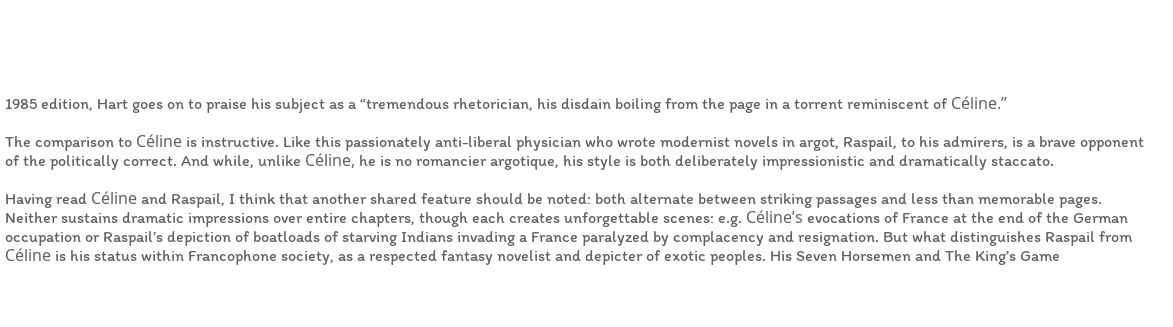1985 edition, Hart goes on to praise his subject as a “tremendous rhetorician, his disdain boiling from the page in a torrent reminiscent of Céline.”

The comparison to Céline is instructive. Like this passionately anti-liberal physician who wrote modernist novels in argot, Raspail, to his admirers, is a brave opponent of the politically correct. And while, unlike Céline, he is no romancier argotique, his style is both deliberately impressionistic and dramatically staccato.

Having read Céline and Raspail, I think that another shared feature should be noted: both alternate between striking passages and less than memorable pages. Neither sustains dramatic impressions over entire chapters, though each creates unforgettable scenes: e.g. Céline’s evocations of France at the end of the German occupation or Raspail’s depiction of boatloads of starving Indians invading a France paralyzed by complacency and resignation. But what distinguishes Raspail from Céline is his status within Francophone society, as a respected fantasy novelist and depicter of exotic peoples. His Seven Horsemen and The King’s Game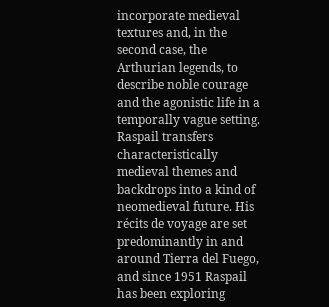incorporate medieval textures and, in the second case, the Arthurian legends, to describe noble courage and the agonistic life in a temporally vague setting. Raspail transfers characteristically medieval themes and backdrops into a kind of neomedieval future. His récits de voyage are set predominantly in and around Tierra del Fuego, and since 1951 Raspail has been exploring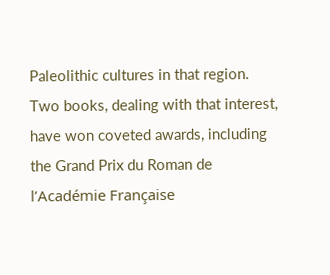Paleolithic cultures in that region. Two books, dealing with that interest, have won coveted awards, including the Grand Prix du Roman de l’Académie Française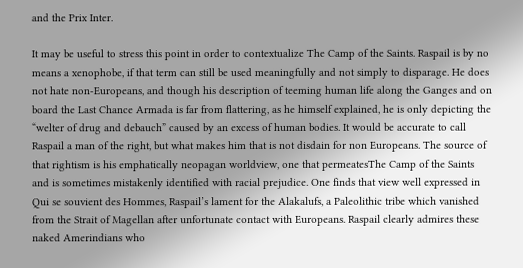and the Prix Inter.

It may be useful to stress this point in order to contextualize The Camp of the Saints. Raspail is by no means a xenophobe, if that term can still be used meaningfully and not simply to disparage. He does not hate non-Europeans, and though his description of teeming human life along the Ganges and on board the Last Chance Armada is far from flattering, as he himself explained, he is only depicting the “welter of drug and debauch” caused by an excess of human bodies. It would be accurate to call Raspail a man of the right, but what makes him that is not disdain for non Europeans. The source of that rightism is his emphatically neopagan worldview, one that permeatesThe Camp of the Saints and is sometimes mistakenly identified with racial prejudice. One finds that view well expressed in Qui se souvient des Hommes, Raspail’s lament for the Alakalufs, a Paleolithic tribe which vanished from the Strait of Magellan after unfortunate contact with Europeans. Raspail clearly admires these naked Amerindians who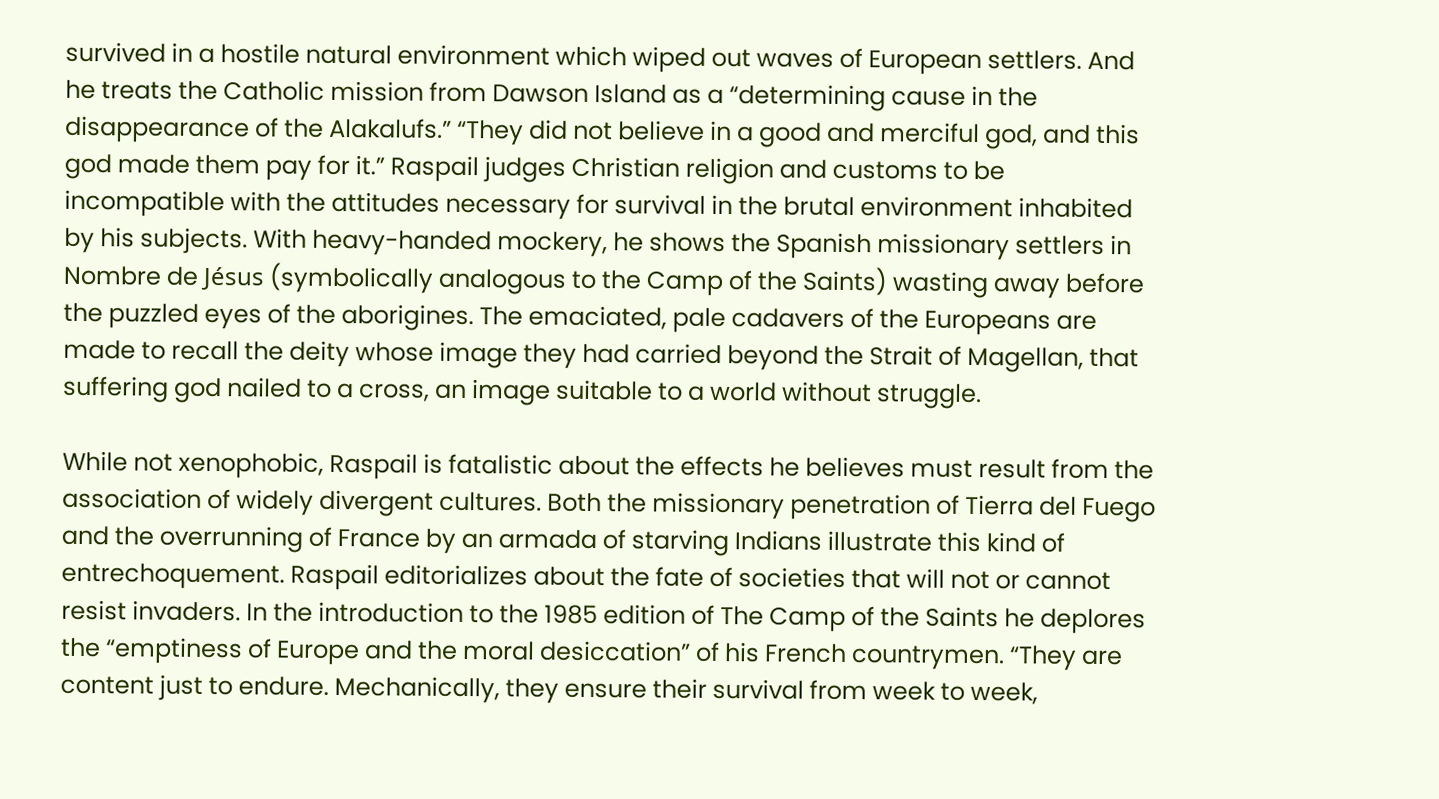survived in a hostile natural environment which wiped out waves of European settlers. And he treats the Catholic mission from Dawson Island as a “determining cause in the disappearance of the Alakalufs.” “They did not believe in a good and merciful god, and this god made them pay for it.” Raspail judges Christian religion and customs to be incompatible with the attitudes necessary for survival in the brutal environment inhabited by his subjects. With heavy-handed mockery, he shows the Spanish missionary settlers in Nombre de Jésus (symbolically analogous to the Camp of the Saints) wasting away before the puzzled eyes of the aborigines. The emaciated, pale cadavers of the Europeans are made to recall the deity whose image they had carried beyond the Strait of Magellan, that suffering god nailed to a cross, an image suitable to a world without struggle.

While not xenophobic, Raspail is fatalistic about the effects he believes must result from the association of widely divergent cultures. Both the missionary penetration of Tierra del Fuego and the overrunning of France by an armada of starving Indians illustrate this kind of entrechoquement. Raspail editorializes about the fate of societies that will not or cannot resist invaders. In the introduction to the 1985 edition of The Camp of the Saints he deplores the “emptiness of Europe and the moral desiccation” of his French countrymen. “They are content just to endure. Mechanically, they ensure their survival from week to week,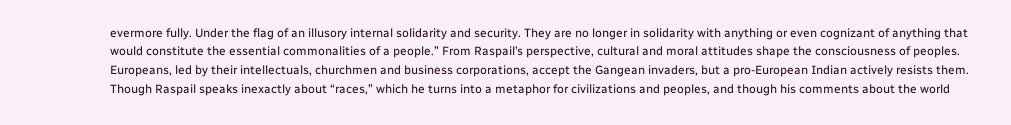evermore fully. Under the flag of an illusory internal solidarity and security. They are no longer in solidarity with anything or even cognizant of anything that would constitute the essential commonalities of a people.” From Raspail’s perspective, cultural and moral attitudes shape the consciousness of peoples. Europeans, led by their intellectuals, churchmen and business corporations, accept the Gangean invaders, but a pro-European Indian actively resists them. Though Raspail speaks inexactly about “races,” which he turns into a metaphor for civilizations and peoples, and though his comments about the world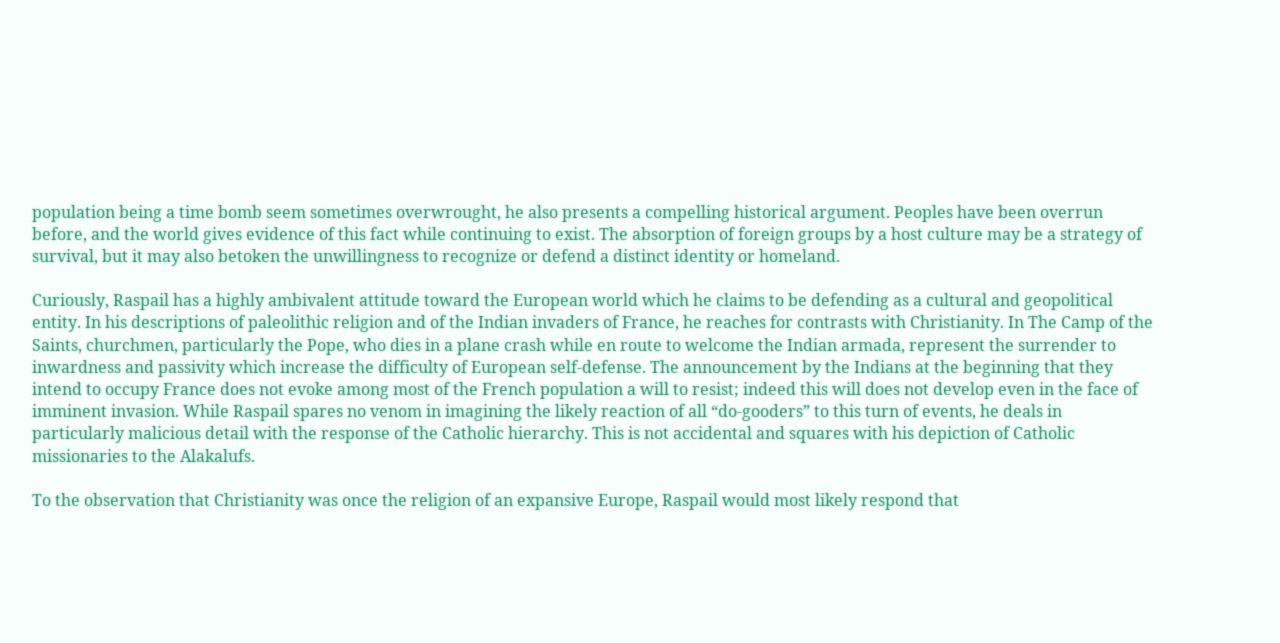population being a time bomb seem sometimes overwrought, he also presents a compelling historical argument. Peoples have been overrun before, and the world gives evidence of this fact while continuing to exist. The absorption of foreign groups by a host culture may be a strategy of survival, but it may also betoken the unwillingness to recognize or defend a distinct identity or homeland.

Curiously, Raspail has a highly ambivalent attitude toward the European world which he claims to be defending as a cultural and geopolitical entity. In his descriptions of paleolithic religion and of the Indian invaders of France, he reaches for contrasts with Christianity. In The Camp of the Saints, churchmen, particularly the Pope, who dies in a plane crash while en route to welcome the Indian armada, represent the surrender to inwardness and passivity which increase the difficulty of European self-defense. The announcement by the Indians at the beginning that they intend to occupy France does not evoke among most of the French population a will to resist; indeed this will does not develop even in the face of imminent invasion. While Raspail spares no venom in imagining the likely reaction of all “do-gooders” to this turn of events, he deals in particularly malicious detail with the response of the Catholic hierarchy. This is not accidental and squares with his depiction of Catholic missionaries to the Alakalufs.

To the observation that Christianity was once the religion of an expansive Europe, Raspail would most likely respond that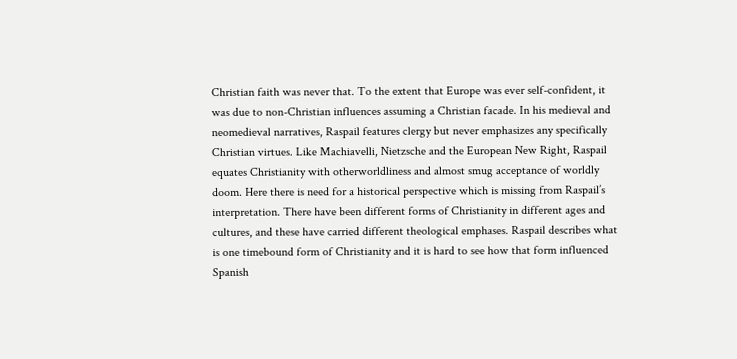Christian faith was never that. To the extent that Europe was ever self-confident, it was due to non-Christian influences assuming a Christian facade. In his medieval and neomedieval narratives, Raspail features clergy but never emphasizes any specifically Christian virtues. Like Machiavelli, Nietzsche and the European New Right, Raspail equates Christianity with otherworldliness and almost smug acceptance of worldly doom. Here there is need for a historical perspective which is missing from Raspail’s interpretation. There have been different forms of Christianity in different ages and cultures, and these have carried different theological emphases. Raspail describes what is one timebound form of Christianity and it is hard to see how that form influenced Spanish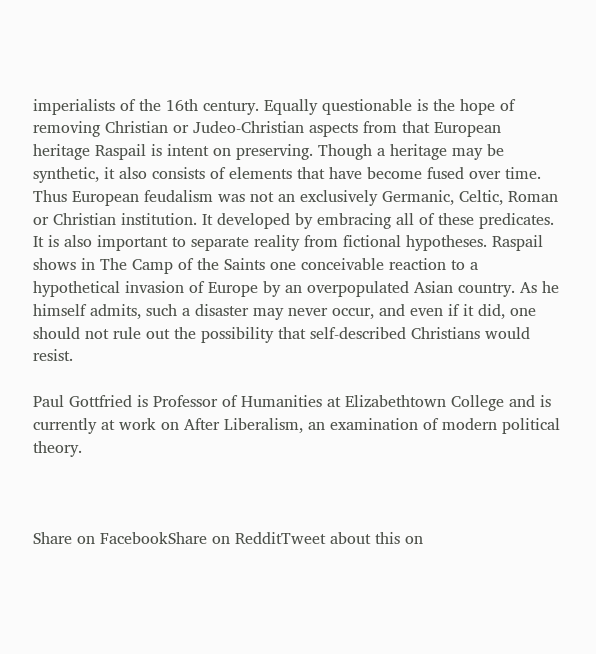imperialists of the 16th century. Equally questionable is the hope of removing Christian or Judeo-Christian aspects from that European heritage Raspail is intent on preserving. Though a heritage may be synthetic, it also consists of elements that have become fused over time. Thus European feudalism was not an exclusively Germanic, Celtic, Roman or Christian institution. It developed by embracing all of these predicates. It is also important to separate reality from fictional hypotheses. Raspail shows in The Camp of the Saints one conceivable reaction to a hypothetical invasion of Europe by an overpopulated Asian country. As he himself admits, such a disaster may never occur, and even if it did, one should not rule out the possibility that self-described Christians would resist.

Paul Gottfried is Professor of Humanities at Elizabethtown College and is currently at work on After Liberalism, an examination of modern political theory.



Share on FacebookShare on RedditTweet about this on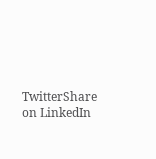TwitterShare on LinkedIn